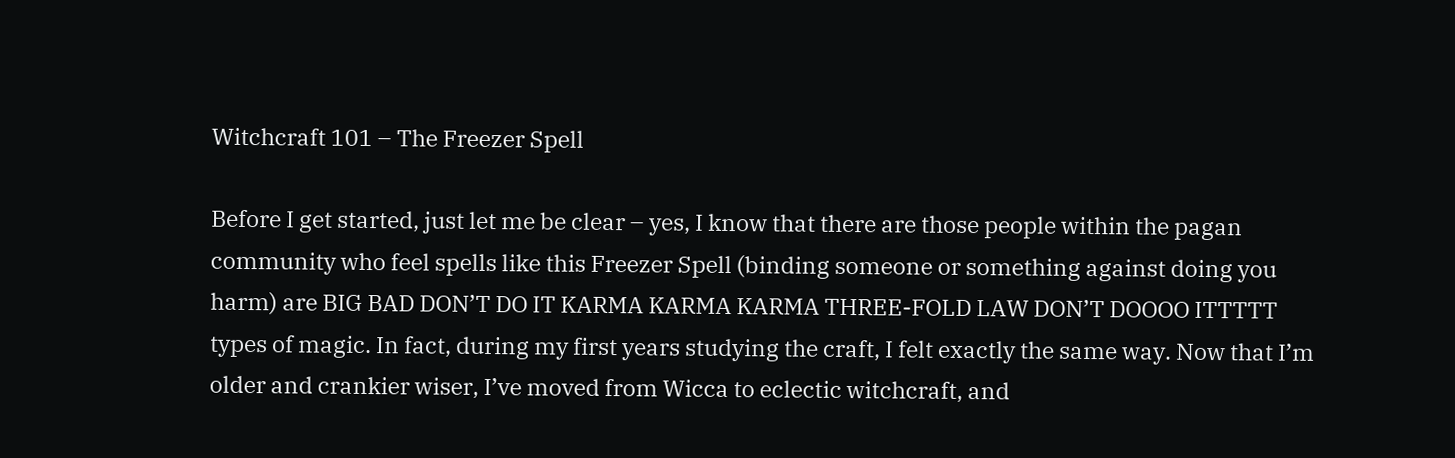Witchcraft 101 – The Freezer Spell

Before I get started, just let me be clear – yes, I know that there are those people within the pagan community who feel spells like this Freezer Spell (binding someone or something against doing you harm) are BIG BAD DON’T DO IT KARMA KARMA KARMA THREE-FOLD LAW DON’T DOOOO ITTTTT types of magic. In fact, during my first years studying the craft, I felt exactly the same way. Now that I’m older and crankier wiser, I’ve moved from Wicca to eclectic witchcraft, and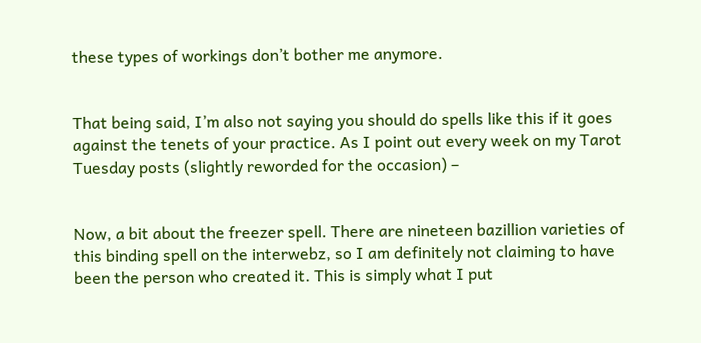these types of workings don’t bother me anymore.


That being said, I’m also not saying you should do spells like this if it goes against the tenets of your practice. As I point out every week on my Tarot Tuesday posts (slightly reworded for the occasion) –


Now, a bit about the freezer spell. There are nineteen bazillion varieties of this binding spell on the interwebz, so I am definitely not claiming to have been the person who created it. This is simply what I put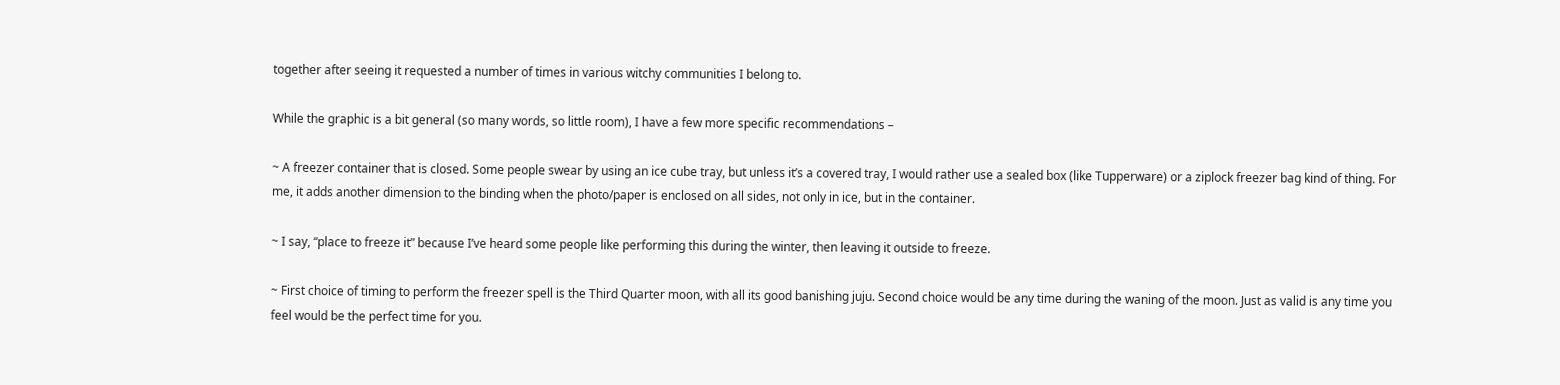together after seeing it requested a number of times in various witchy communities I belong to.

While the graphic is a bit general (so many words, so little room), I have a few more specific recommendations –

~ A freezer container that is closed. Some people swear by using an ice cube tray, but unless it’s a covered tray, I would rather use a sealed box (like Tupperware) or a ziplock freezer bag kind of thing. For me, it adds another dimension to the binding when the photo/paper is enclosed on all sides, not only in ice, but in the container.

~ I say, “place to freeze it” because I’ve heard some people like performing this during the winter, then leaving it outside to freeze.

~ First choice of timing to perform the freezer spell is the Third Quarter moon, with all its good banishing juju. Second choice would be any time during the waning of the moon. Just as valid is any time you feel would be the perfect time for you.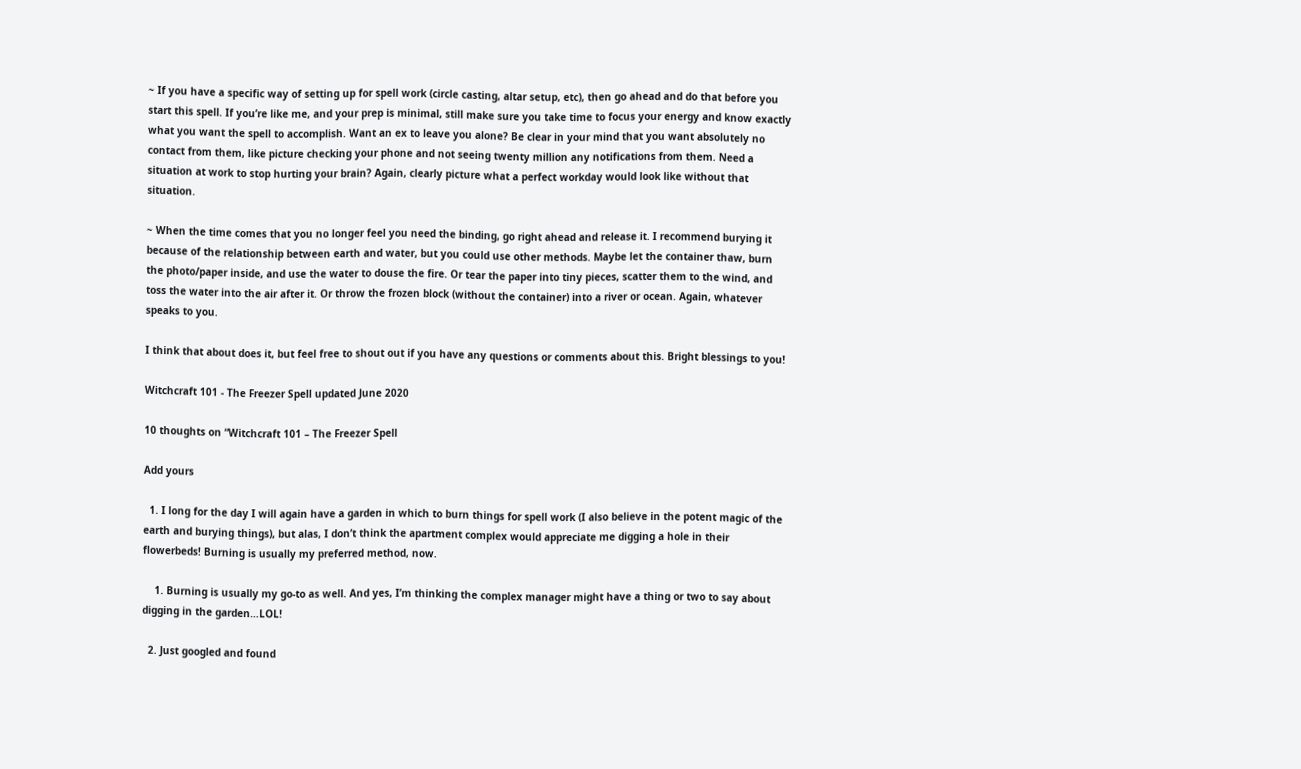~ If you have a specific way of setting up for spell work (circle casting, altar setup, etc), then go ahead and do that before you start this spell. If you’re like me, and your prep is minimal, still make sure you take time to focus your energy and know exactly what you want the spell to accomplish. Want an ex to leave you alone? Be clear in your mind that you want absolutely no contact from them, like picture checking your phone and not seeing twenty million any notifications from them. Need a situation at work to stop hurting your brain? Again, clearly picture what a perfect workday would look like without that situation.

~ When the time comes that you no longer feel you need the binding, go right ahead and release it. I recommend burying it because of the relationship between earth and water, but you could use other methods. Maybe let the container thaw, burn the photo/paper inside, and use the water to douse the fire. Or tear the paper into tiny pieces, scatter them to the wind, and toss the water into the air after it. Or throw the frozen block (without the container) into a river or ocean. Again, whatever speaks to you.

I think that about does it, but feel free to shout out if you have any questions or comments about this. Bright blessings to you!

Witchcraft 101 - The Freezer Spell updated June 2020

10 thoughts on “Witchcraft 101 – The Freezer Spell

Add yours

  1. I long for the day I will again have a garden in which to burn things for spell work (I also believe in the potent magic of the earth and burying things), but alas, I don’t think the apartment complex would appreciate me digging a hole in their flowerbeds! Burning is usually my preferred method, now.

    1. Burning is usually my go-to as well. And yes, I’m thinking the complex manager might have a thing or two to say about digging in the garden…LOL!

  2. Just googled and found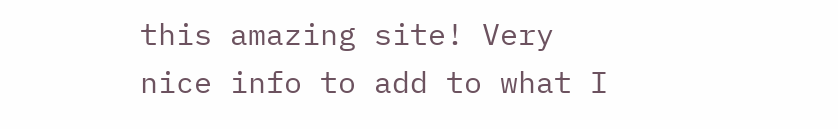this amazing site! Very nice info to add to what I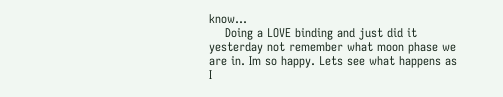know…
    Doing a LOVE binding and just did it yesterday not remember what moon phase we are in. Im so happy. Lets see what happens as I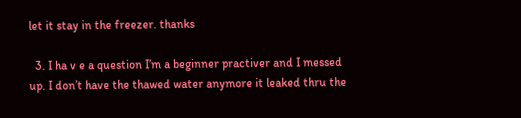let it stay in the freezer. thanks

  3. I ha v e a question I’m a beginner practiver and I messed up. I don’t have the thawed water anymore it leaked thru the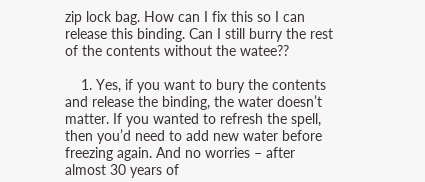zip lock bag. How can I fix this so I can release this binding. Can I still burry the rest of the contents without the watee??

    1. Yes, if you want to bury the contents and release the binding, the water doesn’t matter. If you wanted to refresh the spell, then you’d need to add new water before freezing again. And no worries – after almost 30 years of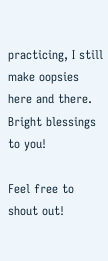practicing, I still make oopsies here and there. Bright blessings to you!

Feel free to shout out!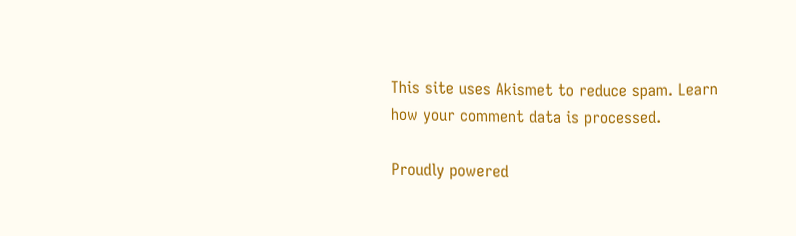This site uses Akismet to reduce spam. Learn how your comment data is processed.

Proudly powered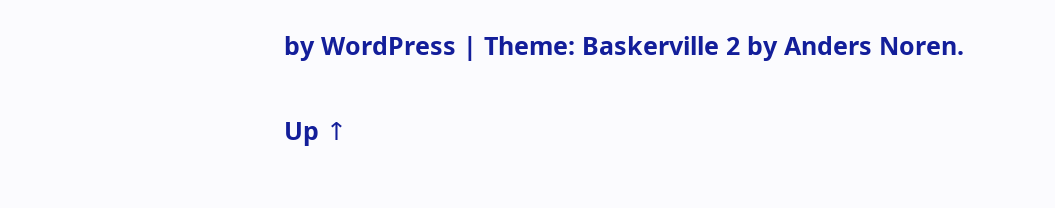by WordPress | Theme: Baskerville 2 by Anders Noren.

Up ↑